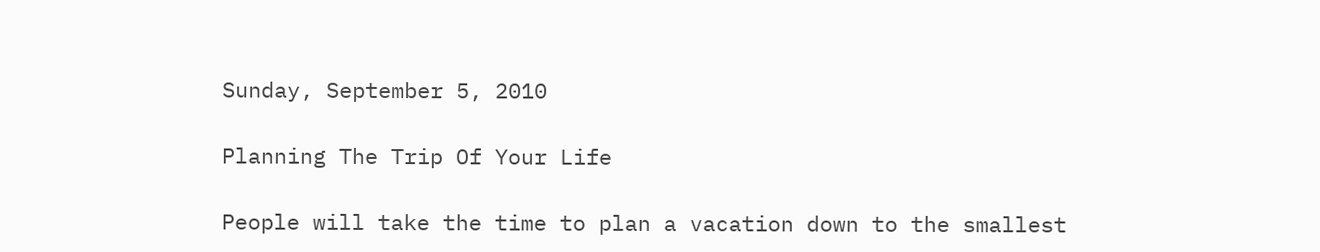Sunday, September 5, 2010

Planning The Trip Of Your Life

People will take the time to plan a vacation down to the smallest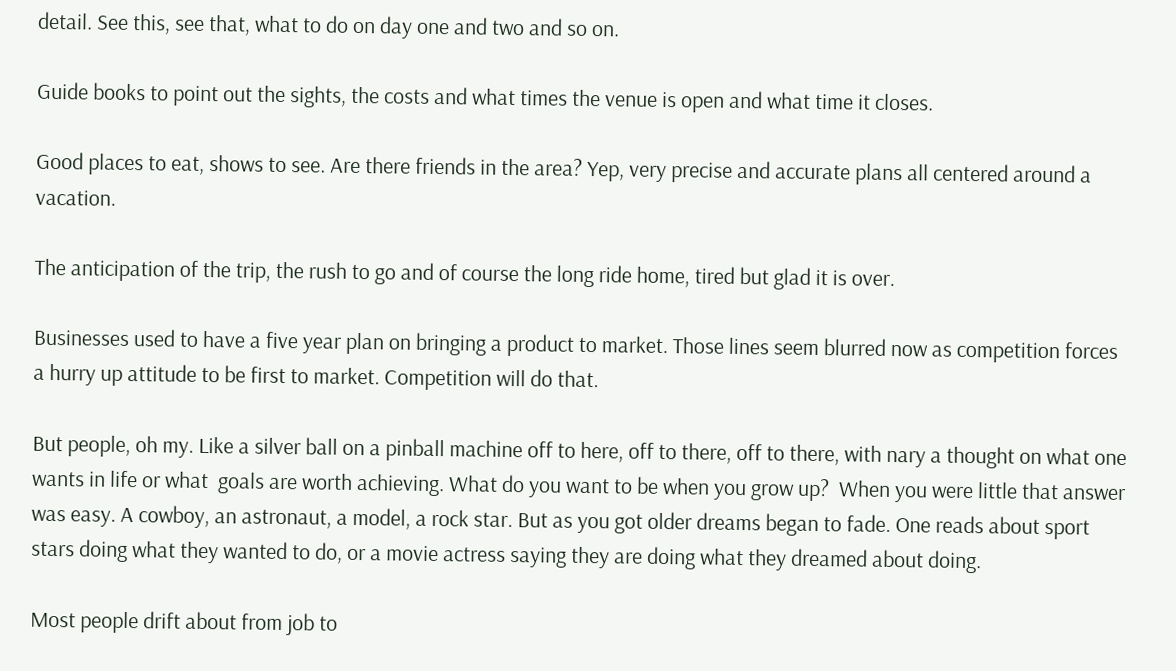detail. See this, see that, what to do on day one and two and so on.

Guide books to point out the sights, the costs and what times the venue is open and what time it closes.

Good places to eat, shows to see. Are there friends in the area? Yep, very precise and accurate plans all centered around a vacation.

The anticipation of the trip, the rush to go and of course the long ride home, tired but glad it is over.

Businesses used to have a five year plan on bringing a product to market. Those lines seem blurred now as competition forces a hurry up attitude to be first to market. Competition will do that.

But people, oh my. Like a silver ball on a pinball machine off to here, off to there, off to there, with nary a thought on what one wants in life or what  goals are worth achieving. What do you want to be when you grow up?  When you were little that answer was easy. A cowboy, an astronaut, a model, a rock star. But as you got older dreams began to fade. One reads about sport stars doing what they wanted to do, or a movie actress saying they are doing what they dreamed about doing.

Most people drift about from job to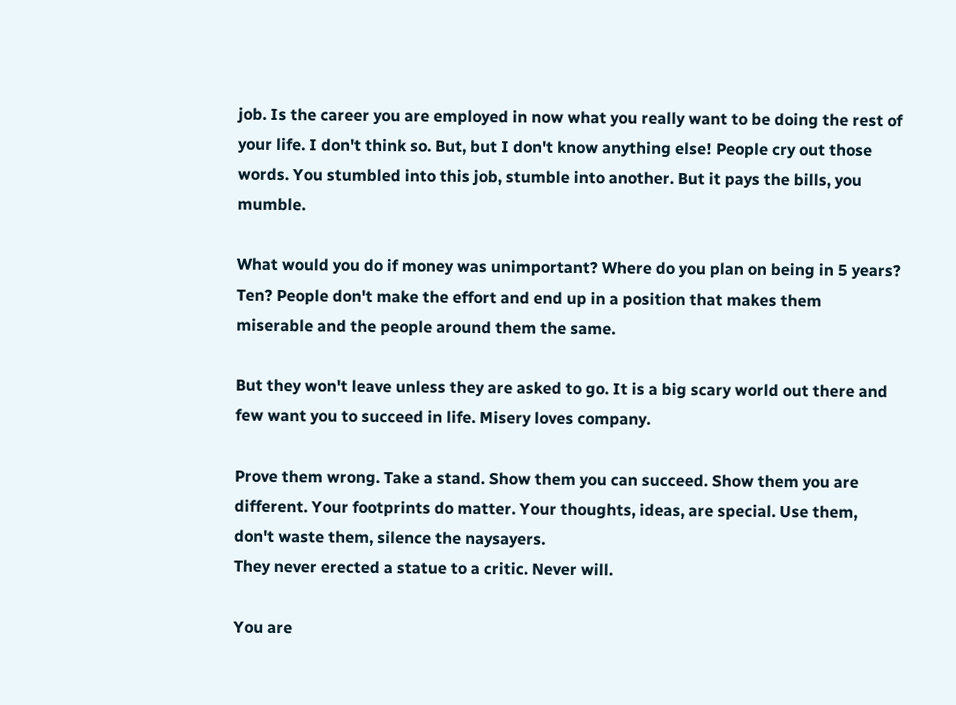job. Is the career you are employed in now what you really want to be doing the rest of your life. I don't think so. But, but I don't know anything else! People cry out those words. You stumbled into this job, stumble into another. But it pays the bills, you mumble.

What would you do if money was unimportant? Where do you plan on being in 5 years? Ten? People don't make the effort and end up in a position that makes them miserable and the people around them the same.

But they won't leave unless they are asked to go. It is a big scary world out there and few want you to succeed in life. Misery loves company.

Prove them wrong. Take a stand. Show them you can succeed. Show them you are different. Your footprints do matter. Your thoughts, ideas, are special. Use them, don't waste them, silence the naysayers.
They never erected a statue to a critic. Never will.

You are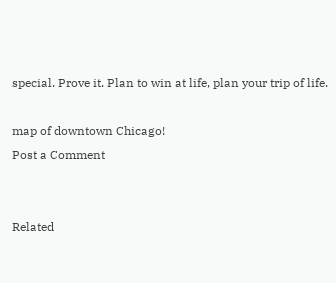special. Prove it. Plan to win at life, plan your trip of life.

map of downtown Chicago!
Post a Comment


Related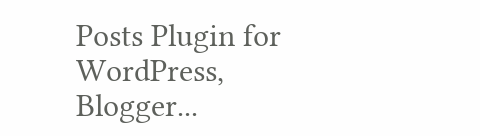Posts Plugin for WordPress, Blogger...